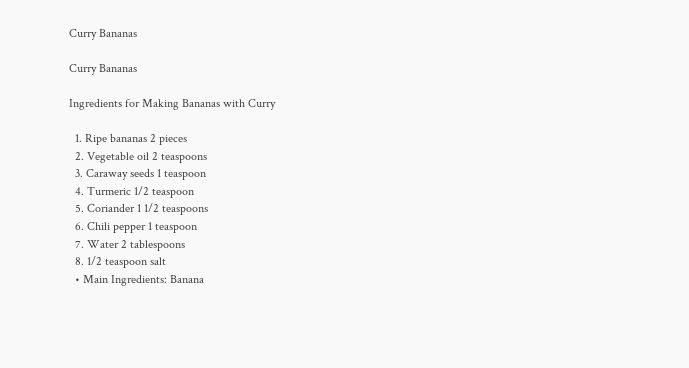Curry Bananas

Curry Bananas

Ingredients for Making Bananas with Curry

  1. Ripe bananas 2 pieces
  2. Vegetable oil 2 teaspoons
  3. Caraway seeds 1 teaspoon
  4. Turmeric 1/2 teaspoon
  5. Coriander 1 1/2 teaspoons
  6. Chili pepper 1 teaspoon
  7. Water 2 tablespoons
  8. 1/2 teaspoon salt
  • Main Ingredients: Banana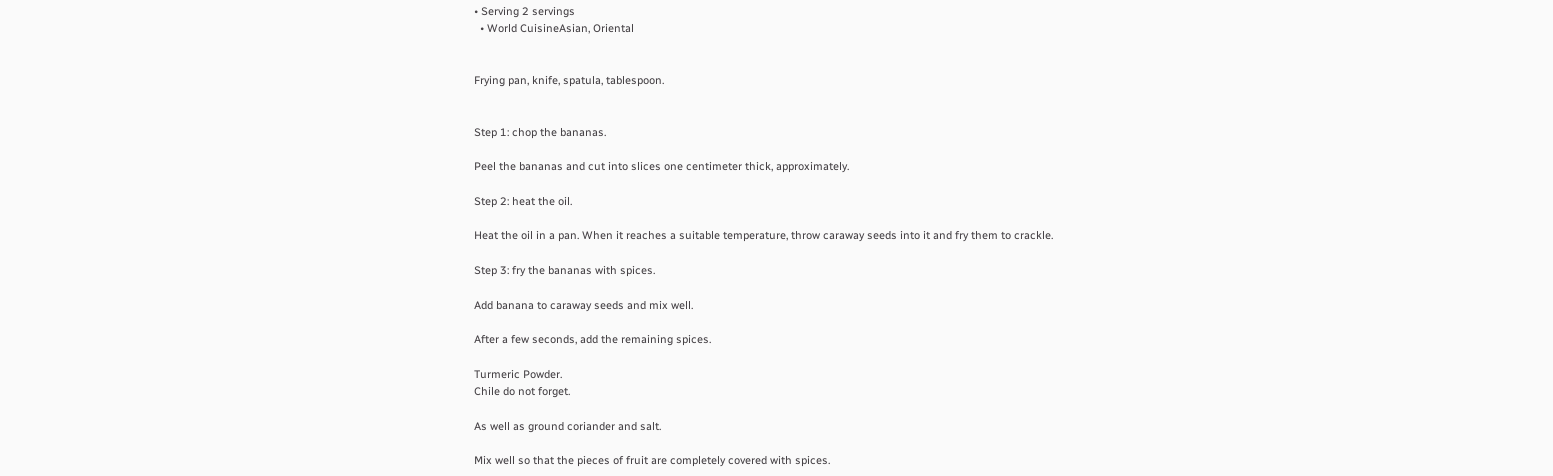• Serving 2 servings
  • World CuisineAsian, Oriental


Frying pan, knife, spatula, tablespoon.


Step 1: chop the bananas.

Peel the bananas and cut into slices one centimeter thick, approximately.

Step 2: heat the oil.

Heat the oil in a pan. When it reaches a suitable temperature, throw caraway seeds into it and fry them to crackle.

Step 3: fry the bananas with spices.

Add banana to caraway seeds and mix well.

After a few seconds, add the remaining spices.

Turmeric Powder.
Chile do not forget.

As well as ground coriander and salt.

Mix well so that the pieces of fruit are completely covered with spices.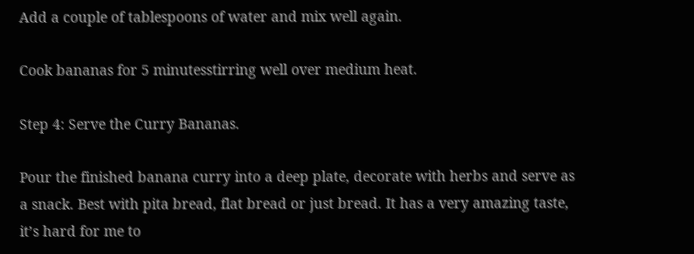Add a couple of tablespoons of water and mix well again.

Cook bananas for 5 minutesstirring well over medium heat.

Step 4: Serve the Curry Bananas.

Pour the finished banana curry into a deep plate, decorate with herbs and serve as a snack. Best with pita bread, flat bread or just bread. It has a very amazing taste, it’s hard for me to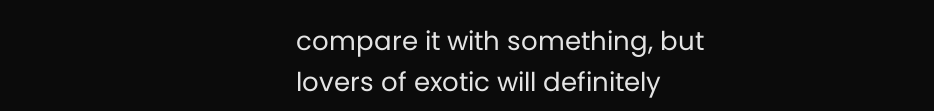compare it with something, but lovers of exotic will definitely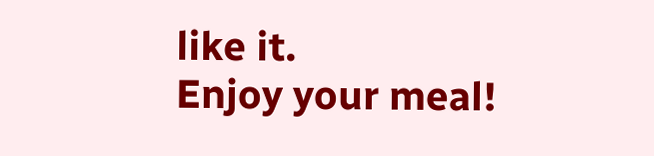like it.
Enjoy your meal!